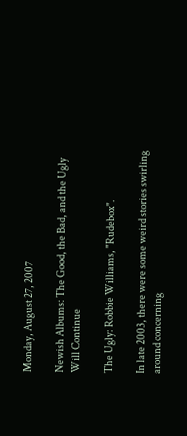Monday, August 27, 2007

Newish Albums: The Good, the Bad, and the Ugly Will Continue

The Ugly: Robbie Williams, "Rudebox".

In late 2003, there were some weird stories swirling around concerning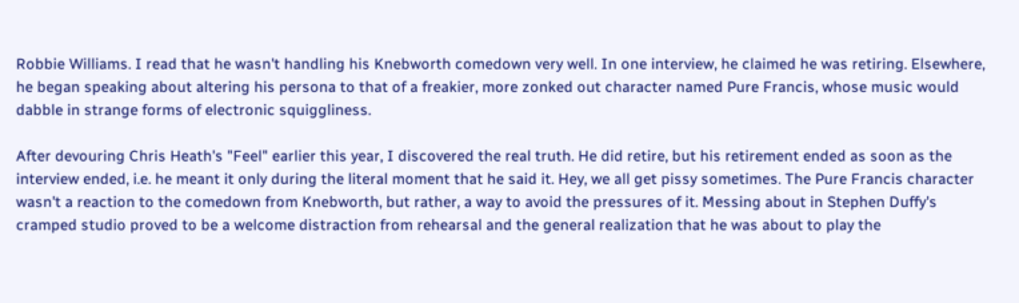Robbie Williams. I read that he wasn't handling his Knebworth comedown very well. In one interview, he claimed he was retiring. Elsewhere, he began speaking about altering his persona to that of a freakier, more zonked out character named Pure Francis, whose music would dabble in strange forms of electronic squiggliness.

After devouring Chris Heath's "Feel" earlier this year, I discovered the real truth. He did retire, but his retirement ended as soon as the interview ended, i.e. he meant it only during the literal moment that he said it. Hey, we all get pissy sometimes. The Pure Francis character wasn't a reaction to the comedown from Knebworth, but rather, a way to avoid the pressures of it. Messing about in Stephen Duffy's cramped studio proved to be a welcome distraction from rehearsal and the general realization that he was about to play the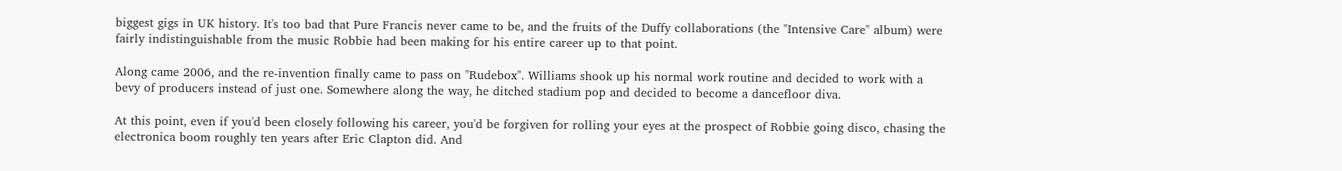biggest gigs in UK history. It's too bad that Pure Francis never came to be, and the fruits of the Duffy collaborations (the "Intensive Care" album) were fairly indistinguishable from the music Robbie had been making for his entire career up to that point.

Along came 2006, and the re-invention finally came to pass on "Rudebox". Williams shook up his normal work routine and decided to work with a bevy of producers instead of just one. Somewhere along the way, he ditched stadium pop and decided to become a dancefloor diva.

At this point, even if you'd been closely following his career, you'd be forgiven for rolling your eyes at the prospect of Robbie going disco, chasing the electronica boom roughly ten years after Eric Clapton did. And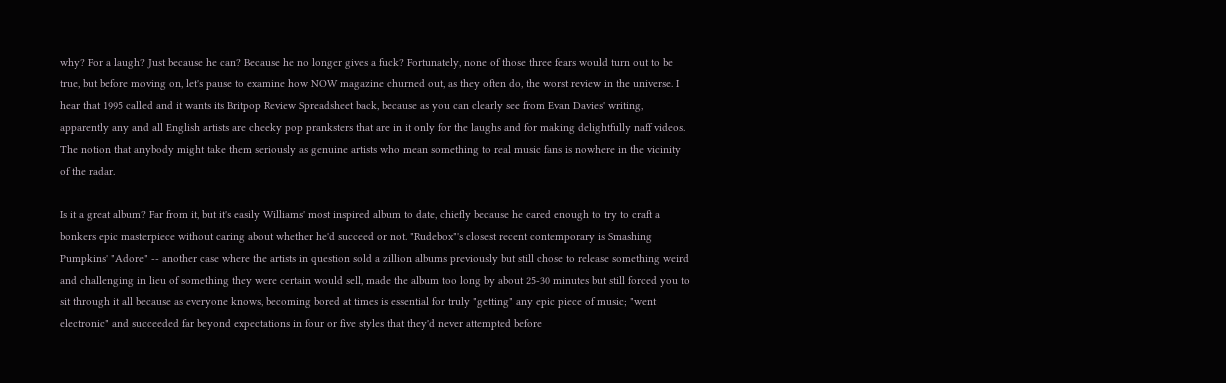why? For a laugh? Just because he can? Because he no longer gives a fuck? Fortunately, none of those three fears would turn out to be true, but before moving on, let's pause to examine how NOW magazine churned out, as they often do, the worst review in the universe. I hear that 1995 called and it wants its Britpop Review Spreadsheet back, because as you can clearly see from Evan Davies' writing, apparently any and all English artists are cheeky pop pranksters that are in it only for the laughs and for making delightfully naff videos. The notion that anybody might take them seriously as genuine artists who mean something to real music fans is nowhere in the vicinity of the radar.

Is it a great album? Far from it, but it's easily Williams' most inspired album to date, chiefly because he cared enough to try to craft a bonkers epic masterpiece without caring about whether he'd succeed or not. "Rudebox"'s closest recent contemporary is Smashing Pumpkins' "Adore" -- another case where the artists in question sold a zillion albums previously but still chose to release something weird and challenging in lieu of something they were certain would sell, made the album too long by about 25-30 minutes but still forced you to sit through it all because as everyone knows, becoming bored at times is essential for truly "getting" any epic piece of music; "went electronic" and succeeded far beyond expectations in four or five styles that they'd never attempted before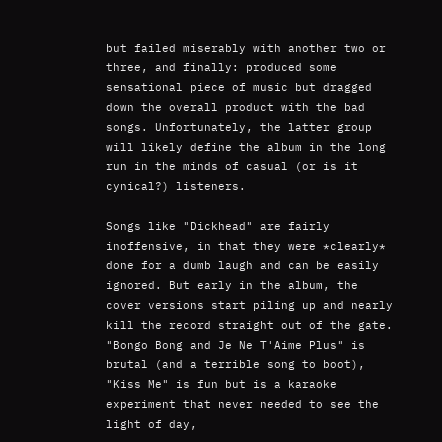but failed miserably with another two or three, and finally: produced some sensational piece of music but dragged down the overall product with the bad songs. Unfortunately, the latter group will likely define the album in the long run in the minds of casual (or is it cynical?) listeners.

Songs like "Dickhead" are fairly inoffensive, in that they were *clearly* done for a dumb laugh and can be easily ignored. But early in the album, the cover versions start piling up and nearly kill the record straight out of the gate. "Bongo Bong and Je Ne T'Aime Plus" is brutal (and a terrible song to boot), "Kiss Me" is fun but is a karaoke experiment that never needed to see the light of day,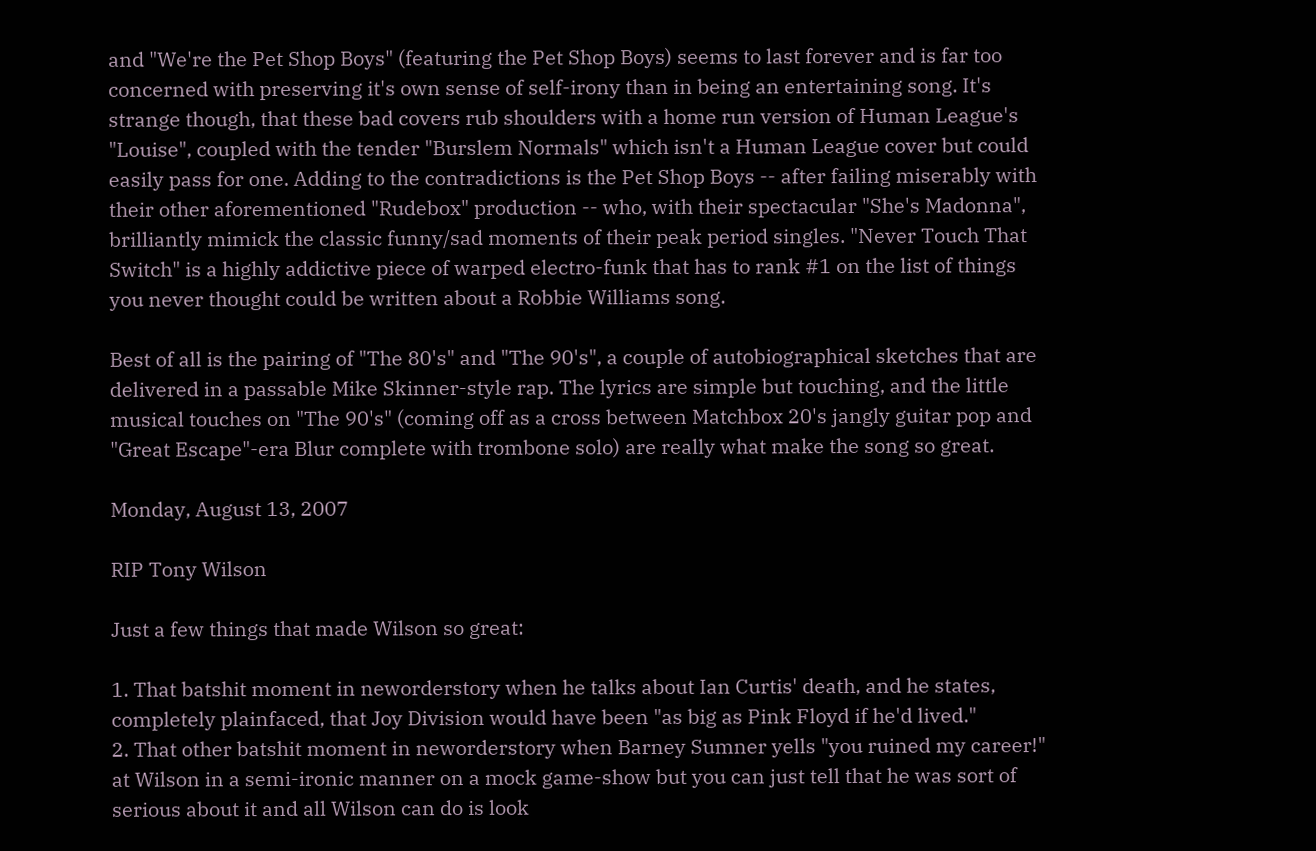and "We're the Pet Shop Boys" (featuring the Pet Shop Boys) seems to last forever and is far too concerned with preserving it's own sense of self-irony than in being an entertaining song. It's strange though, that these bad covers rub shoulders with a home run version of Human League's "Louise", coupled with the tender "Burslem Normals" which isn't a Human League cover but could easily pass for one. Adding to the contradictions is the Pet Shop Boys -- after failing miserably with their other aforementioned "Rudebox" production -- who, with their spectacular "She's Madonna", brilliantly mimick the classic funny/sad moments of their peak period singles. "Never Touch That Switch" is a highly addictive piece of warped electro-funk that has to rank #1 on the list of things you never thought could be written about a Robbie Williams song.

Best of all is the pairing of "The 80's" and "The 90's", a couple of autobiographical sketches that are delivered in a passable Mike Skinner-style rap. The lyrics are simple but touching, and the little musical touches on "The 90's" (coming off as a cross between Matchbox 20's jangly guitar pop and "Great Escape"-era Blur complete with trombone solo) are really what make the song so great.

Monday, August 13, 2007

RIP Tony Wilson

Just a few things that made Wilson so great:

1. That batshit moment in neworderstory when he talks about Ian Curtis' death, and he states, completely plainfaced, that Joy Division would have been "as big as Pink Floyd if he'd lived."
2. That other batshit moment in neworderstory when Barney Sumner yells "you ruined my career!" at Wilson in a semi-ironic manner on a mock game-show but you can just tell that he was sort of serious about it and all Wilson can do is look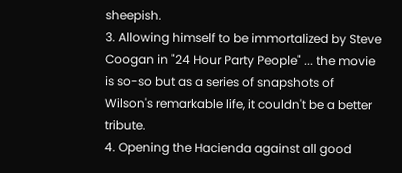sheepish.
3. Allowing himself to be immortalized by Steve Coogan in "24 Hour Party People" ... the movie is so-so but as a series of snapshots of Wilson's remarkable life, it couldn't be a better tribute.
4. Opening the Hacienda against all good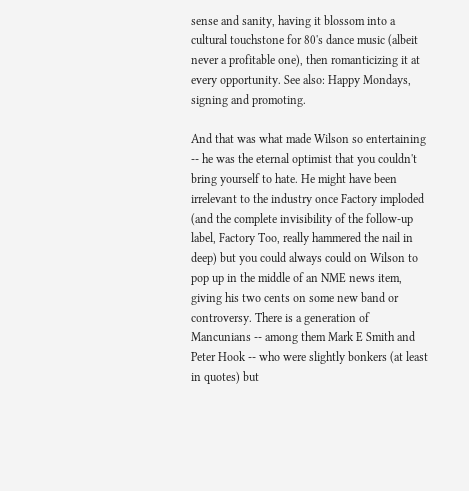sense and sanity, having it blossom into a cultural touchstone for 80's dance music (albeit never a profitable one), then romanticizing it at every opportunity. See also: Happy Mondays, signing and promoting.

And that was what made Wilson so entertaining -- he was the eternal optimist that you couldn't bring yourself to hate. He might have been irrelevant to the industry once Factory imploded (and the complete invisibility of the follow-up label, Factory Too, really hammered the nail in deep) but you could always could on Wilson to pop up in the middle of an NME news item, giving his two cents on some new band or controversy. There is a generation of Mancunians -- among them Mark E Smith and Peter Hook -- who were slightly bonkers (at least in quotes) but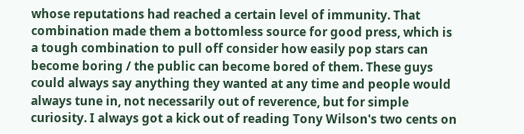whose reputations had reached a certain level of immunity. That combination made them a bottomless source for good press, which is a tough combination to pull off consider how easily pop stars can become boring / the public can become bored of them. These guys could always say anything they wanted at any time and people would always tune in, not necessarily out of reverence, but for simple curiosity. I always got a kick out of reading Tony Wilson's two cents on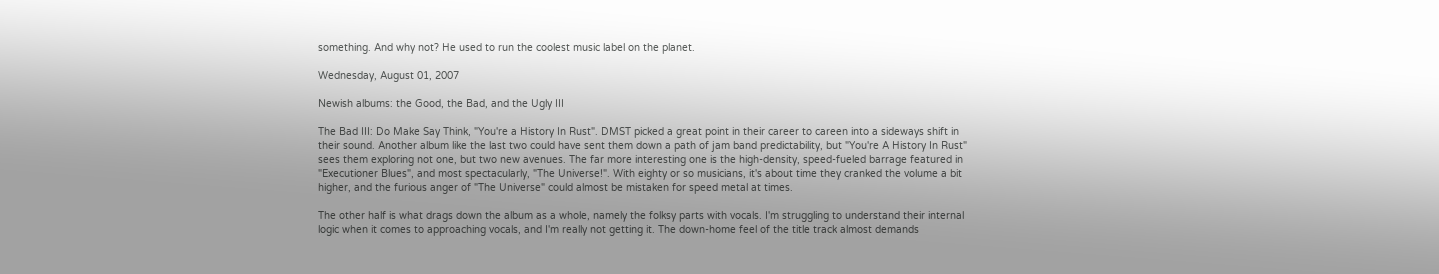something. And why not? He used to run the coolest music label on the planet.

Wednesday, August 01, 2007

Newish albums: the Good, the Bad, and the Ugly III

The Bad III: Do Make Say Think, "You're a History In Rust". DMST picked a great point in their career to careen into a sideways shift in their sound. Another album like the last two could have sent them down a path of jam band predictability, but "You're A History In Rust" sees them exploring not one, but two new avenues. The far more interesting one is the high-density, speed-fueled barrage featured in "Executioner Blues", and most spectacularly, "The Universe!". With eighty or so musicians, it's about time they cranked the volume a bit higher, and the furious anger of "The Universe" could almost be mistaken for speed metal at times.

The other half is what drags down the album as a whole, namely the folksy parts with vocals. I'm struggling to understand their internal logic when it comes to approaching vocals, and I'm really not getting it. The down-home feel of the title track almost demands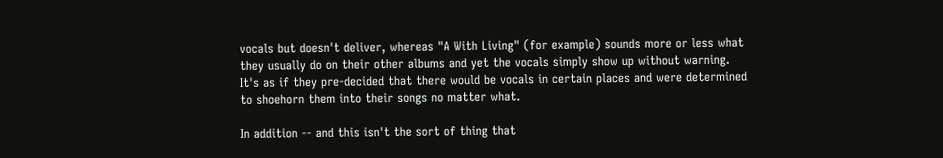vocals but doesn't deliver, whereas "A With Living" (for example) sounds more or less what they usually do on their other albums and yet the vocals simply show up without warning. It's as if they pre-decided that there would be vocals in certain places and were determined to shoehorn them into their songs no matter what.

In addition -- and this isn't the sort of thing that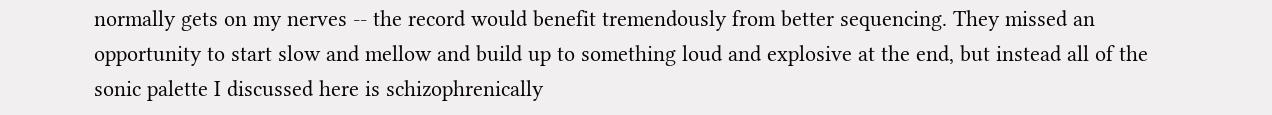normally gets on my nerves -- the record would benefit tremendously from better sequencing. They missed an opportunity to start slow and mellow and build up to something loud and explosive at the end, but instead all of the sonic palette I discussed here is schizophrenically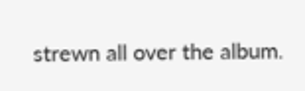strewn all over the album.